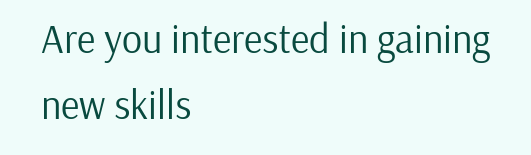Are you interested in gaining new skills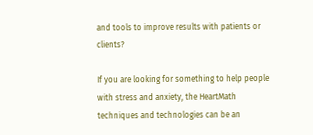and tools to improve results with patients or clients?

If you are looking for something to help people with stress and anxiety, the HeartMath techniques and technologies can be an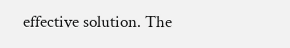effective solution. The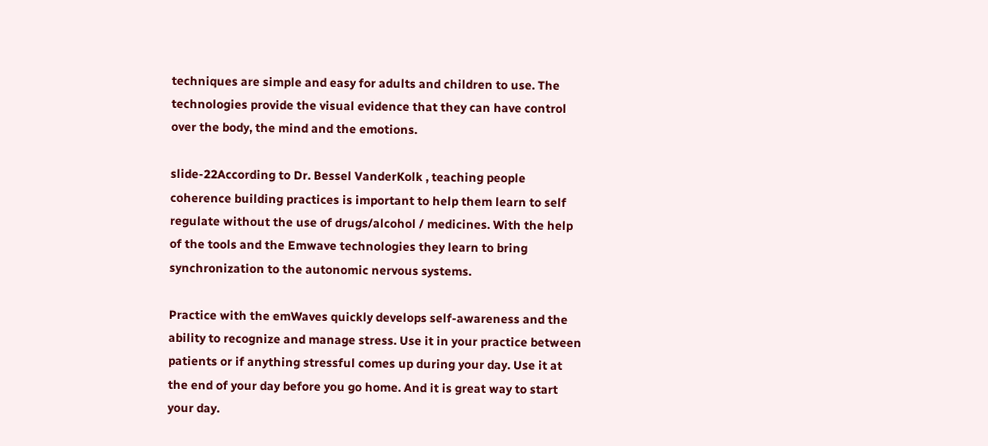techniques are simple and easy for adults and children to use. The technologies provide the visual evidence that they can have control over the body, the mind and the emotions.

slide-22According to Dr. Bessel VanderKolk , teaching people coherence building practices is important to help them learn to self regulate without the use of drugs/alcohol / medicines. With the help of the tools and the Emwave technologies they learn to bring synchronization to the autonomic nervous systems.

Practice with the emWaves quickly develops self-awareness and the ability to recognize and manage stress. Use it in your practice between patients or if anything stressful comes up during your day. Use it at the end of your day before you go home. And it is great way to start your day.